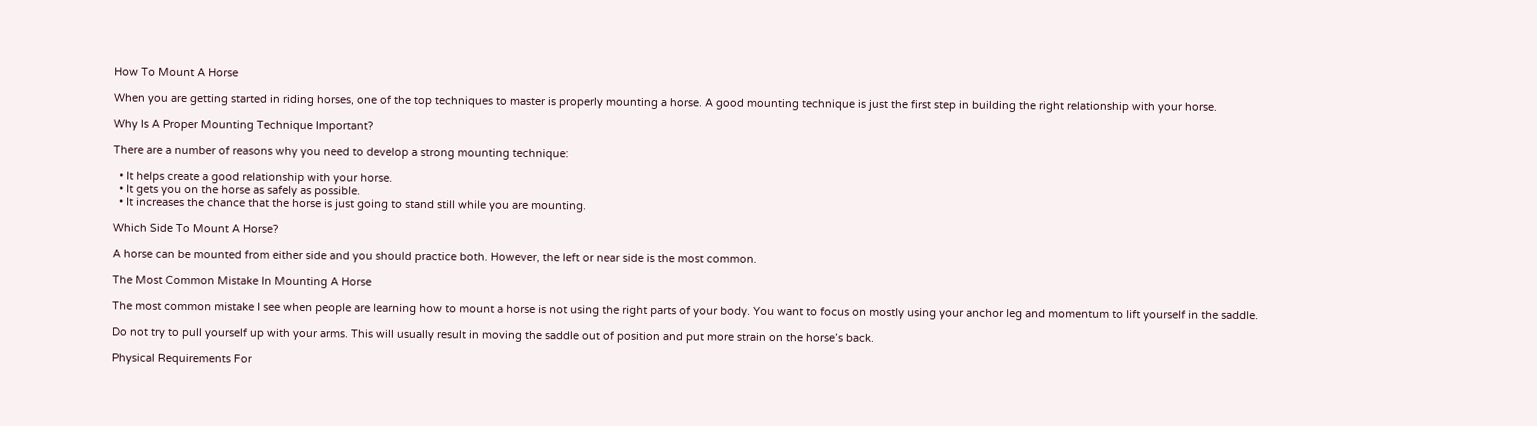How To Mount A Horse

When you are getting started in riding horses, one of the top techniques to master is properly mounting a horse. A good mounting technique is just the first step in building the right relationship with your horse.

Why Is A Proper Mounting Technique Important?

There are a number of reasons why you need to develop a strong mounting technique:

  • It helps create a good relationship with your horse.
  • It gets you on the horse as safely as possible.
  • It increases the chance that the horse is just going to stand still while you are mounting.

Which Side To Mount A Horse?

A horse can be mounted from either side and you should practice both. However, the left or near side is the most common.

The Most Common Mistake In Mounting A Horse

The most common mistake I see when people are learning how to mount a horse is not using the right parts of your body. You want to focus on mostly using your anchor leg and momentum to lift yourself in the saddle.

Do not try to pull yourself up with your arms. This will usually result in moving the saddle out of position and put more strain on the horse’s back.

Physical Requirements For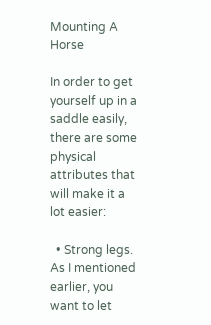Mounting A Horse

In order to get yourself up in a saddle easily, there are some physical attributes that will make it a lot easier:

  • Strong legs. As I mentioned earlier, you want to let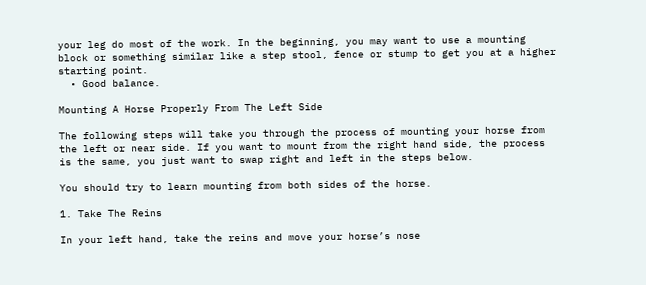your leg do most of the work. In the beginning, you may want to use a mounting block or something similar like a step stool, fence or stump to get you at a higher starting point.
  • Good balance.

Mounting A Horse Properly From The Left Side

The following steps will take you through the process of mounting your horse from the left or near side. If you want to mount from the right hand side, the process is the same, you just want to swap right and left in the steps below.

You should try to learn mounting from both sides of the horse.

1. Take The Reins

In your left hand, take the reins and move your horse’s nose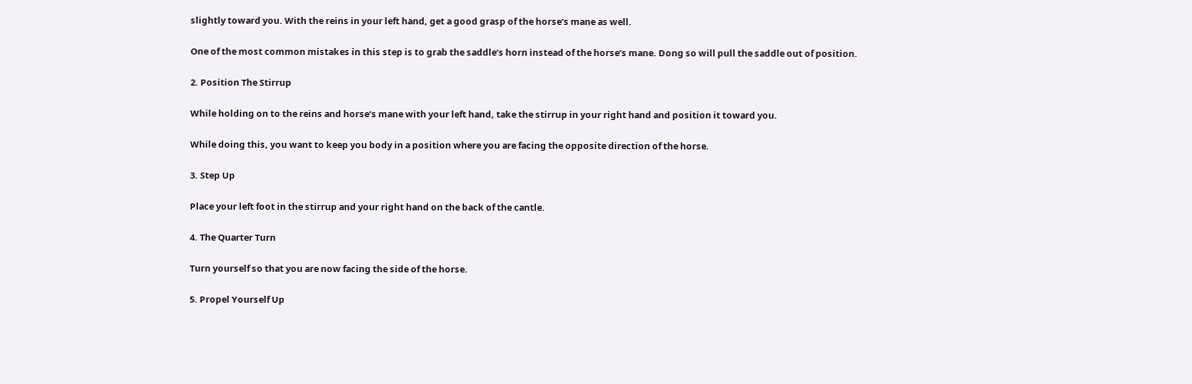slightly toward you. With the reins in your left hand, get a good grasp of the horse’s mane as well.

One of the most common mistakes in this step is to grab the saddle’s horn instead of the horse’s mane. Dong so will pull the saddle out of position.

2. Position The Stirrup

While holding on to the reins and horse’s mane with your left hand, take the stirrup in your right hand and position it toward you.

While doing this, you want to keep you body in a position where you are facing the opposite direction of the horse.

3. Step Up

Place your left foot in the stirrup and your right hand on the back of the cantle.

4. The Quarter Turn

Turn yourself so that you are now facing the side of the horse.

5. Propel Yourself Up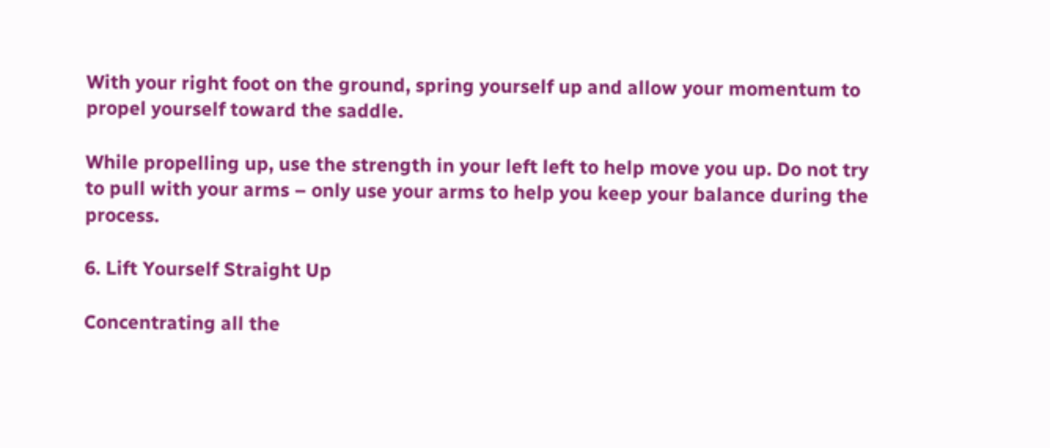With your right foot on the ground, spring yourself up and allow your momentum to propel yourself toward the saddle.

While propelling up, use the strength in your left left to help move you up. Do not try to pull with your arms – only use your arms to help you keep your balance during the process.

6. Lift Yourself Straight Up

Concentrating all the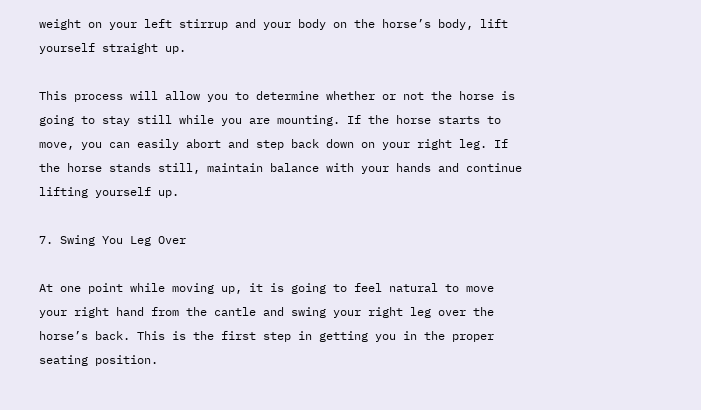weight on your left stirrup and your body on the horse’s body, lift yourself straight up.

This process will allow you to determine whether or not the horse is going to stay still while you are mounting. If the horse starts to move, you can easily abort and step back down on your right leg. If the horse stands still, maintain balance with your hands and continue lifting yourself up.

7. Swing You Leg Over

At one point while moving up, it is going to feel natural to move your right hand from the cantle and swing your right leg over the horse’s back. This is the first step in getting you in the proper seating position.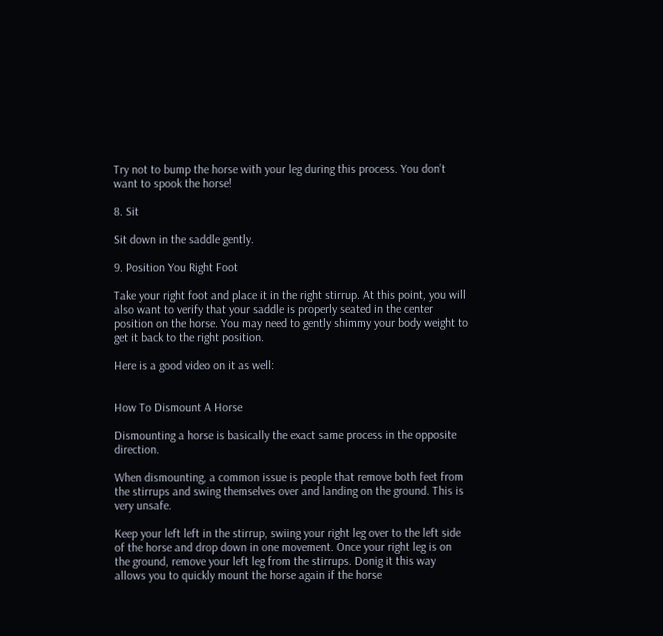Try not to bump the horse with your leg during this process. You don’t want to spook the horse!

8. Sit

Sit down in the saddle gently.

9. Position You Right Foot

Take your right foot and place it in the right stirrup. At this point, you will also want to verify that your saddle is properly seated in the center position on the horse. You may need to gently shimmy your body weight to get it back to the right position.

Here is a good video on it as well:


How To Dismount A Horse

Dismounting a horse is basically the exact same process in the opposite direction.

When dismounting, a common issue is people that remove both feet from the stirrups and swing themselves over and landing on the ground. This is very unsafe.

Keep your left left in the stirrup, swiing your right leg over to the left side of the horse and drop down in one movement. Once your right leg is on the ground, remove your left leg from the stirrups. Donig it this way allows you to quickly mount the horse again if the horse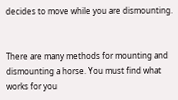decides to move while you are dismounting.


There are many methods for mounting and dismounting a horse. You must find what works for you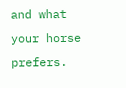and what your horse prefers.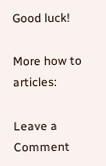Good luck!

More how to articles:

Leave a Comment